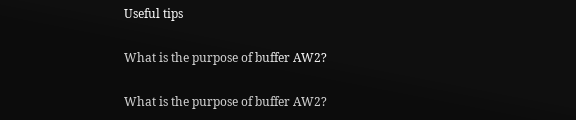Useful tips

What is the purpose of buffer AW2?

What is the purpose of buffer AW2?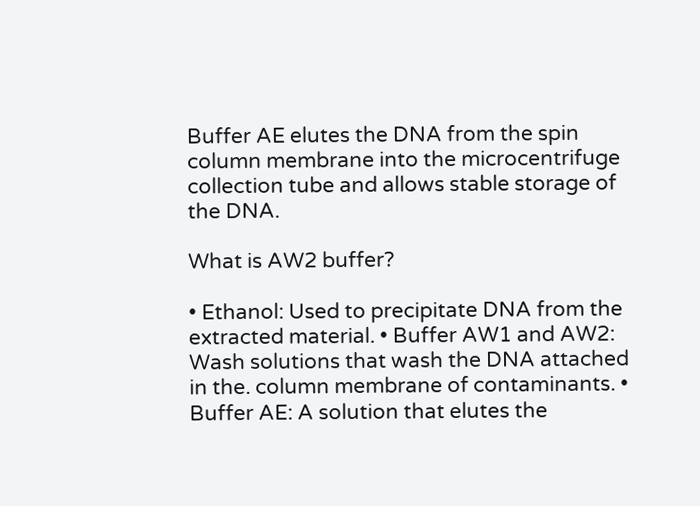Buffer AE elutes the DNA from the spin column membrane into the microcentrifuge collection tube and allows stable storage of the DNA.

What is AW2 buffer?

• Ethanol: Used to precipitate DNA from the extracted material. • Buffer AW1 and AW2: Wash solutions that wash the DNA attached in the. column membrane of contaminants. • Buffer AE: A solution that elutes the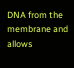DNA from the membrane and allows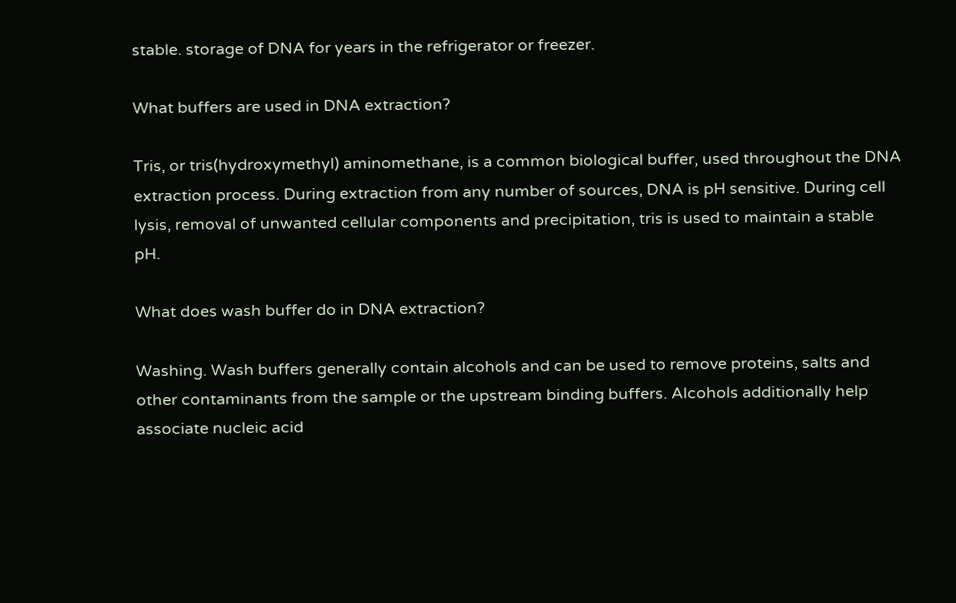stable. storage of DNA for years in the refrigerator or freezer.

What buffers are used in DNA extraction?

Tris, or tris(hydroxymethyl) aminomethane, is a common biological buffer, used throughout the DNA extraction process. During extraction from any number of sources, DNA is pH sensitive. During cell lysis, removal of unwanted cellular components and precipitation, tris is used to maintain a stable pH.

What does wash buffer do in DNA extraction?

Washing. Wash buffers generally contain alcohols and can be used to remove proteins, salts and other contaminants from the sample or the upstream binding buffers. Alcohols additionally help associate nucleic acid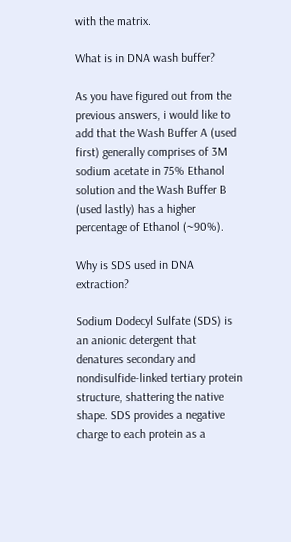with the matrix.

What is in DNA wash buffer?

As you have figured out from the previous answers, i would like to add that the Wash Buffer A (used first) generally comprises of 3M sodium acetate in 75% Ethanol solution and the Wash Buffer B (used lastly) has a higher percentage of Ethanol (~90%).

Why is SDS used in DNA extraction?

Sodium Dodecyl Sulfate (SDS) is an anionic detergent that denatures secondary and nondisulfide-linked tertiary protein structure, shattering the native shape. SDS provides a negative charge to each protein as a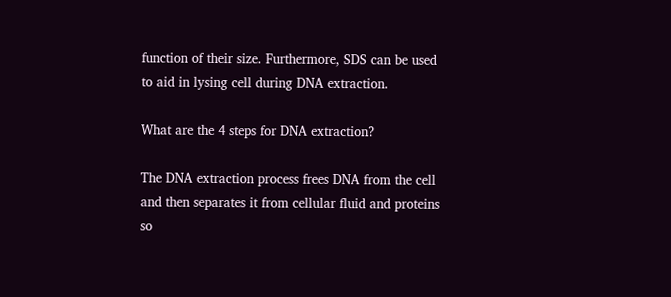function of their size. Furthermore, SDS can be used to aid in lysing cell during DNA extraction.

What are the 4 steps for DNA extraction?

The DNA extraction process frees DNA from the cell and then separates it from cellular fluid and proteins so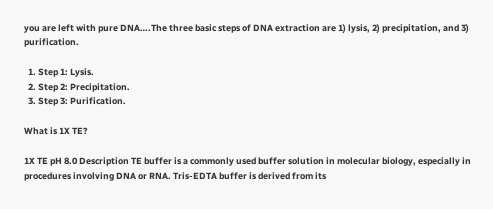you are left with pure DNA….The three basic steps of DNA extraction are 1) lysis, 2) precipitation, and 3) purification.

  1. Step 1: Lysis.
  2. Step 2: Precipitation.
  3. Step 3: Purification.

What is 1X TE?

1X TE pH 8.0 Description TE buffer is a commonly used buffer solution in molecular biology, especially in procedures involving DNA or RNA. Tris-EDTA buffer is derived from its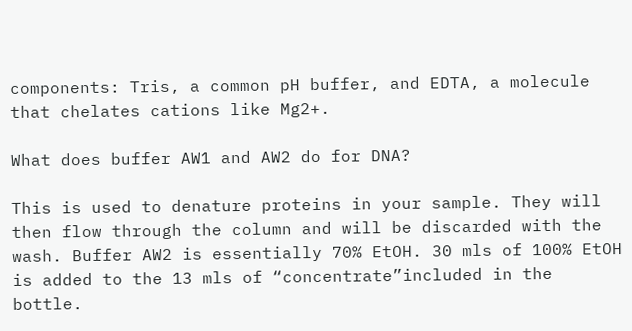components: Tris, a common pH buffer, and EDTA, a molecule that chelates cations like Mg2+.

What does buffer AW1 and AW2 do for DNA?

This is used to denature proteins in your sample. They will then flow through the column and will be discarded with the wash. Buffer AW2 is essentially 70% EtOH. 30 mls of 100% EtOH is added to the 13 mls of “concentrate”included in the bottle.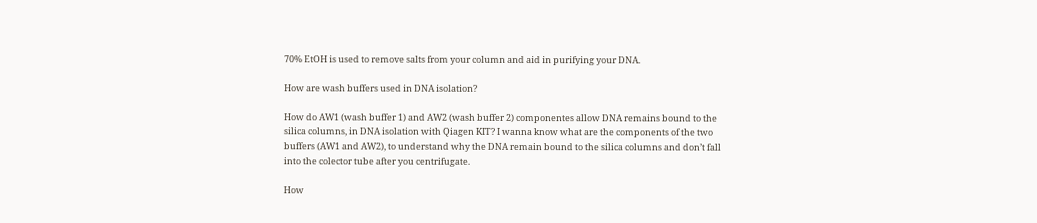70% EtOH is used to remove salts from your column and aid in purifying your DNA.

How are wash buffers used in DNA isolation?

How do AW1 (wash buffer 1) and AW2 (wash buffer 2) componentes allow DNA remains bound to the silica columns, in DNA isolation with Qiagen KIT? I wanna know what are the components of the two buffers (AW1 and AW2), to understand why the DNA remain bound to the silica columns and don’t fall into the colector tube after you centrifugate.

How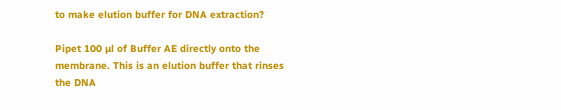to make elution buffer for DNA extraction?

Pipet 100 µl of Buffer AE directly onto the membrane. This is an elution buffer that rinses the DNA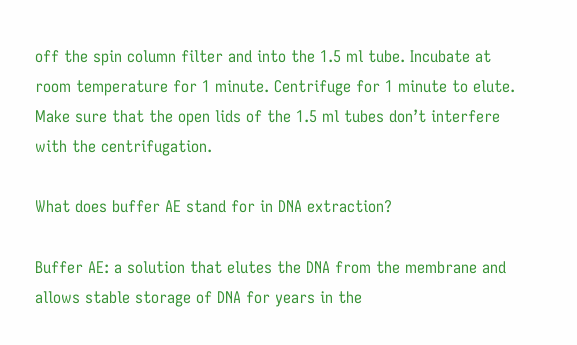off the spin column filter and into the 1.5 ml tube. Incubate at room temperature for 1 minute. Centrifuge for 1 minute to elute. Make sure that the open lids of the 1.5 ml tubes don’t interfere with the centrifugation.

What does buffer AE stand for in DNA extraction?

Buffer AE: a solution that elutes the DNA from the membrane and allows stable storage of DNA for years in the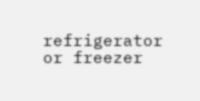refrigerator or freezer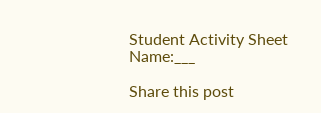Student Activity Sheet Name:___

Share this post